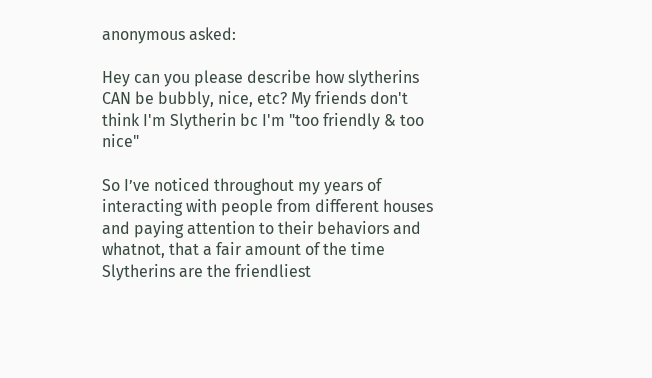anonymous asked:

Hey can you please describe how slytherins CAN be bubbly, nice, etc? My friends don't think I'm Slytherin bc I'm "too friendly & too nice"

So I’ve noticed throughout my years of interacting with people from different houses and paying attention to their behaviors and whatnot, that a fair amount of the time Slytherins are the friendliest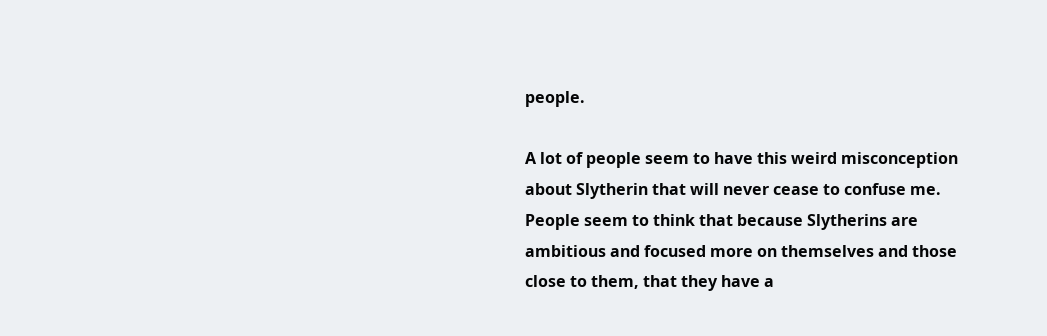people.

A lot of people seem to have this weird misconception about Slytherin that will never cease to confuse me. People seem to think that because Slytherins are ambitious and focused more on themselves and those close to them, that they have a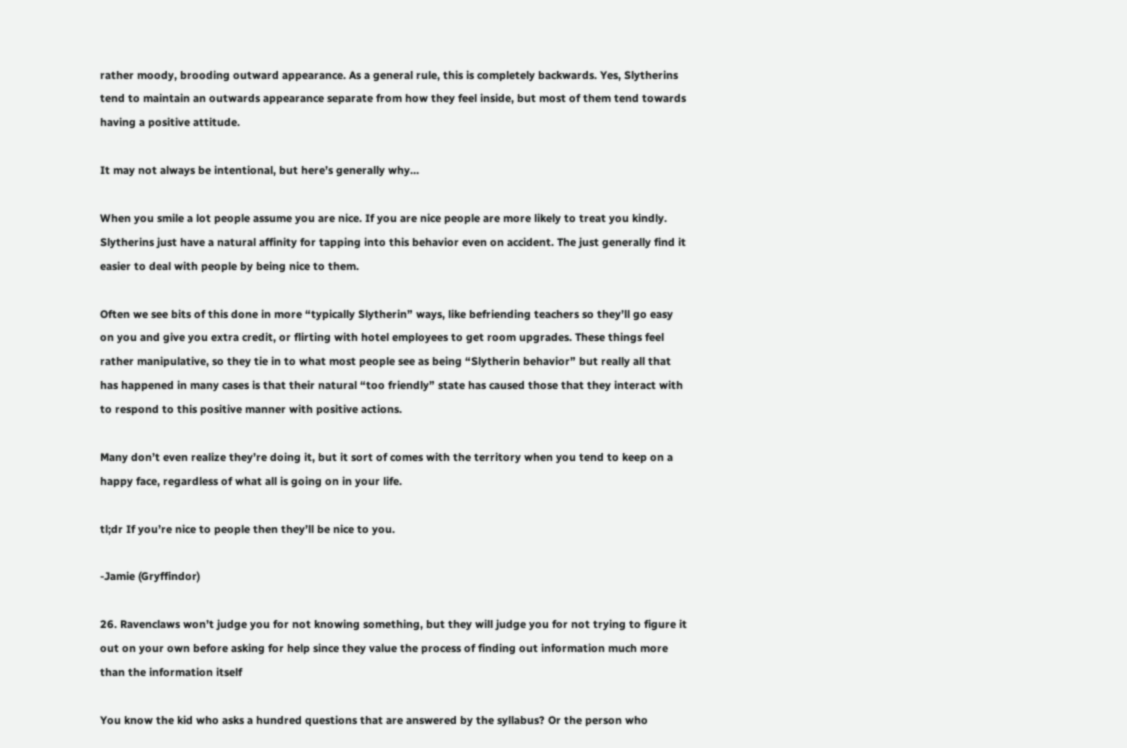rather moody, brooding outward appearance. As a general rule, this is completely backwards. Yes, Slytherins tend to maintain an outwards appearance separate from how they feel inside, but most of them tend towards having a positive attitude.

It may not always be intentional, but here’s generally why…

When you smile a lot people assume you are nice. If you are nice people are more likely to treat you kindly. Slytherins just have a natural affinity for tapping into this behavior even on accident. The just generally find it easier to deal with people by being nice to them.

Often we see bits of this done in more “typically Slytherin” ways, like befriending teachers so they’ll go easy on you and give you extra credit, or flirting with hotel employees to get room upgrades. These things feel rather manipulative, so they tie in to what most people see as being “Slytherin behavior” but really all that has happened in many cases is that their natural “too friendly” state has caused those that they interact with to respond to this positive manner with positive actions.

Many don’t even realize they’re doing it, but it sort of comes with the territory when you tend to keep on a happy face, regardless of what all is going on in your life.

tl;dr If you’re nice to people then they’ll be nice to you.

-Jamie (Gryffindor)

26. Ravenclaws won’t judge you for not knowing something, but they will judge you for not trying to figure it out on your own before asking for help since they value the process of finding out information much more than the information itself

You know the kid who asks a hundred questions that are answered by the syllabus? Or the person who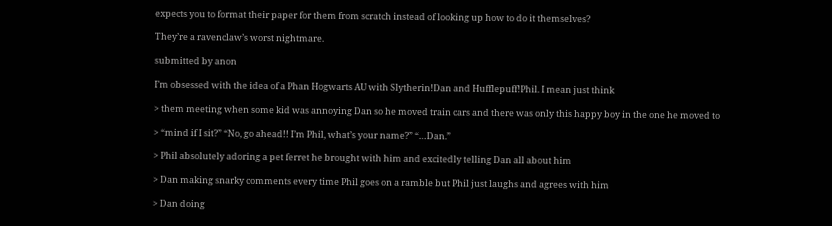expects you to format their paper for them from scratch instead of looking up how to do it themselves?

They’re a ravenclaw’s worst nightmare.

submitted by anon

I’m obsessed with the idea of a Phan Hogwarts AU with Slytherin!Dan and Hufflepuff!Phil. I mean just think

> them meeting when some kid was annoying Dan so he moved train cars and there was only this happy boy in the one he moved to

> “mind if I sit?” “No, go ahead!! I’m Phil, what’s your name?” “…Dan.”

> Phil absolutely adoring a pet ferret he brought with him and excitedly telling Dan all about him

> Dan making snarky comments every time Phil goes on a ramble but Phil just laughs and agrees with him

> Dan doing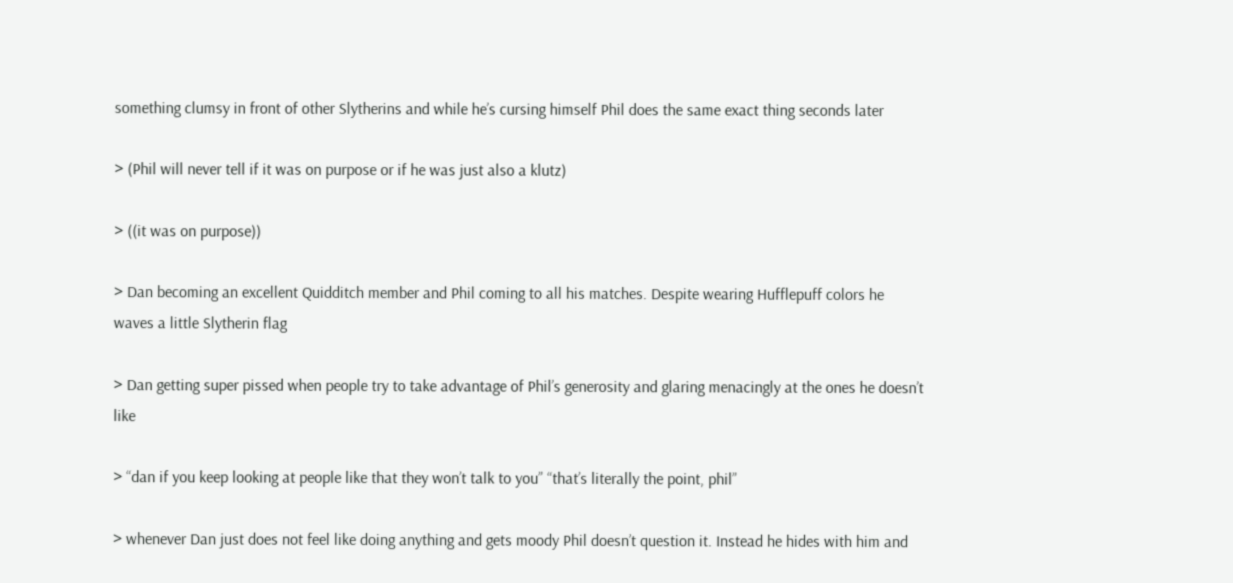something clumsy in front of other Slytherins and while he’s cursing himself Phil does the same exact thing seconds later

> (Phil will never tell if it was on purpose or if he was just also a klutz)

> ((it was on purpose))

> Dan becoming an excellent Quidditch member and Phil coming to all his matches. Despite wearing Hufflepuff colors he waves a little Slytherin flag

> Dan getting super pissed when people try to take advantage of Phil’s generosity and glaring menacingly at the ones he doesn’t like

> “dan if you keep looking at people like that they won’t talk to you” “that’s literally the point, phil”

> whenever Dan just does not feel like doing anything and gets moody Phil doesn’t question it. Instead he hides with him and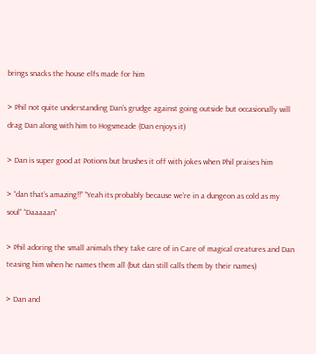brings snacks the house elfs made for him

> Phil not quite understanding Dan’s grudge against going outside but occasionally will drag Dan along with him to Hogsmeade (Dan enjoys it)

> Dan is super good at Potions but brushes it off with jokes when Phil praises him

> “dan that’s amazing!!” “Yeah its probably because we’re in a dungeon as cold as my soul” “Daaaaan”

> Phil adoring the small animals they take care of in Care of magical creatures and Dan teasing him when he names them all (but dan still calls them by their names)

> Dan and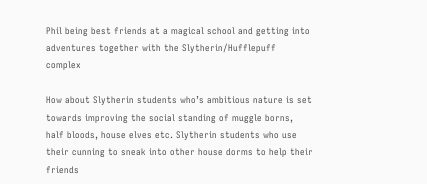Phil being best friends at a magical school and getting into adventures together with the Slytherin/Hufflepuff complex

How about Slytherin students who’s ambitious nature is set towards improving the social standing of muggle borns, half bloods, house elves etc. Slytherin students who use their cunning to sneak into other house dorms to help their friends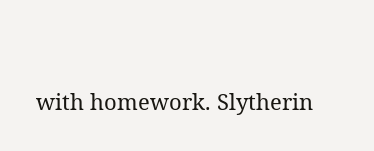with homework. Slytherin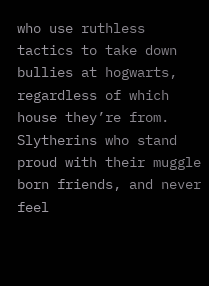who use ruthless tactics to take down bullies at hogwarts, regardless of which house they’re from. Slytherins who stand proud with their muggle born friends, and never feel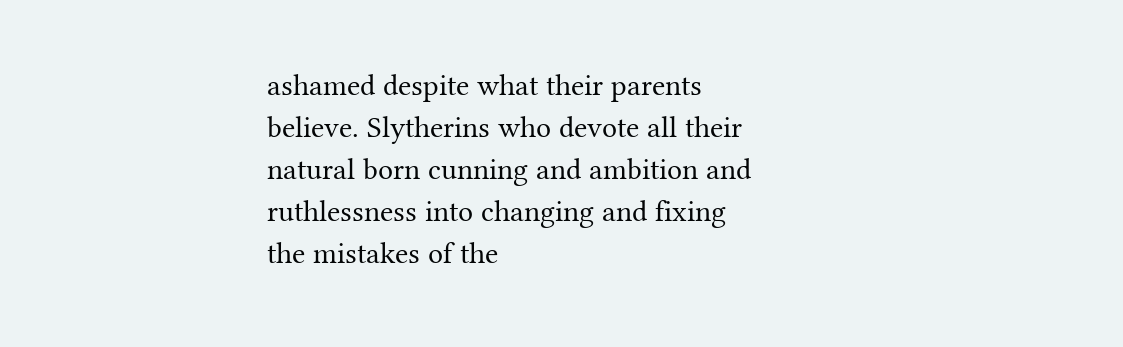ashamed despite what their parents believe. Slytherins who devote all their natural born cunning and ambition and ruthlessness into changing and fixing the mistakes of the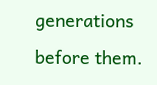generations before them.